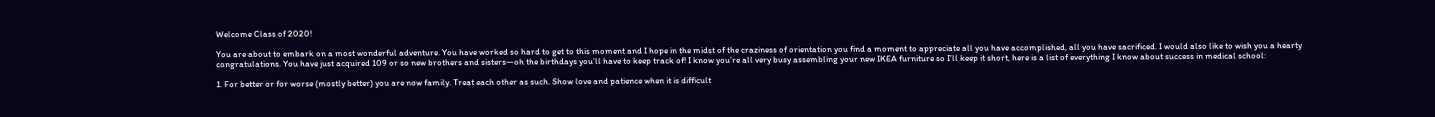Welcome Class of 2020!

You are about to embark on a most wonderful adventure. You have worked so hard to get to this moment and I hope in the midst of the craziness of orientation you find a moment to appreciate all you have accomplished, all you have sacrificed. I would also like to wish you a hearty congratulations. You have just acquired 109 or so new brothers and sisters—oh the birthdays you’ll have to keep track of! I know you’re all very busy assembling your new IKEA furniture so I’ll keep it short, here is a list of everything I know about success in medical school:

1. For better or for worse (mostly better) you are now family. Treat each other as such. Show love and patience when it is difficult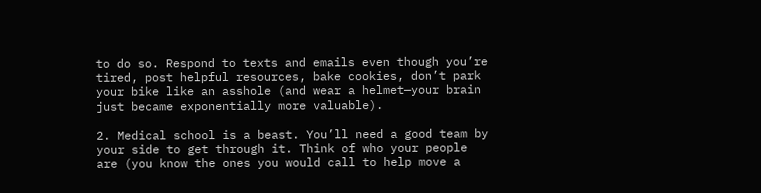to do so. Respond to texts and emails even though you’re tired, post helpful resources, bake cookies, don’t park your bike like an asshole (and wear a helmet—your brain just became exponentially more valuable).

2. Medical school is a beast. You’ll need a good team by your side to get through it. Think of who your people are (you know the ones you would call to help move a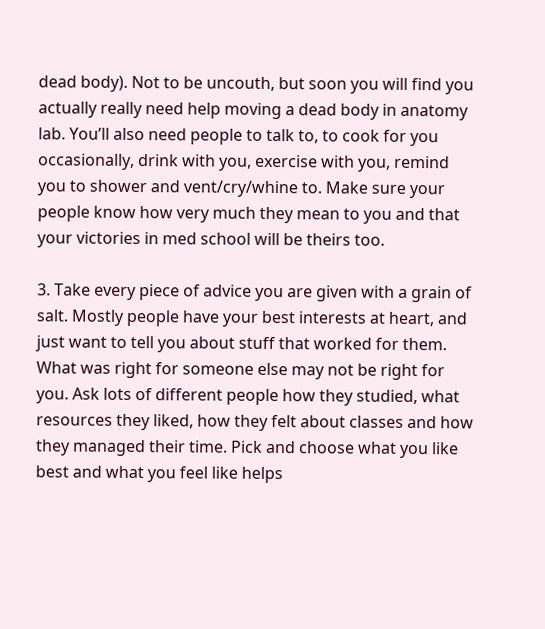dead body). Not to be uncouth, but soon you will find you actually really need help moving a dead body in anatomy lab. You’ll also need people to talk to, to cook for you occasionally, drink with you, exercise with you, remind you to shower and vent/cry/whine to. Make sure your people know how very much they mean to you and that your victories in med school will be theirs too.

3. Take every piece of advice you are given with a grain of salt. Mostly people have your best interests at heart, and just want to tell you about stuff that worked for them. What was right for someone else may not be right for you. Ask lots of different people how they studied, what resources they liked, how they felt about classes and how they managed their time. Pick and choose what you like best and what you feel like helps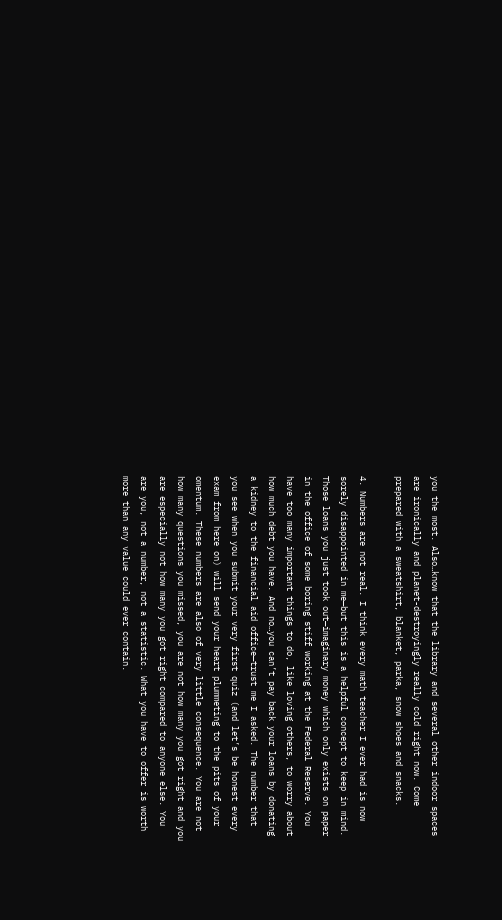you the most. Also…know that the library and several other indoor spaces are ironically and planet-destroyingly really cold right now. Come prepared with a sweatshirt, blanket, parka, snow shoes and snacks.

4. Numbers are not real. I think every math teacher I ever had is now sorely disappointed in me—but this is a helpful concept to keep in mind. Those loans you just took out—imaginary money which only exists on paper in the office of some boring stiff working at the Federal Reserve. You have too many important things to do, like loving others, to worry about how much debt you have. And no…you can’t pay back your loans by donating a kidney to the financial aid office—trust me I asked. The number that you see when you submit your very first quiz (and let’s be honest every exam from here on) will send your heart plummeting to the pits of your omentum. These numbers are also of very little consequence. You are not how many questions you missed, you are not how many you got right and you are especially not how many you got right compared to anyone else. You are you, not a number, not a statistic. What you have to offer is worth more than any value could ever contain.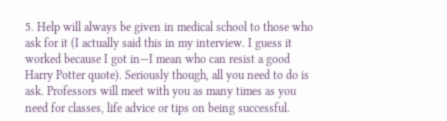5. Help will always be given in medical school to those who ask for it (I actually said this in my interview. I guess it worked because I got in—I mean who can resist a good Harry Potter quote). Seriously though, all you need to do is ask. Professors will meet with you as many times as you need for classes, life advice or tips on being successful.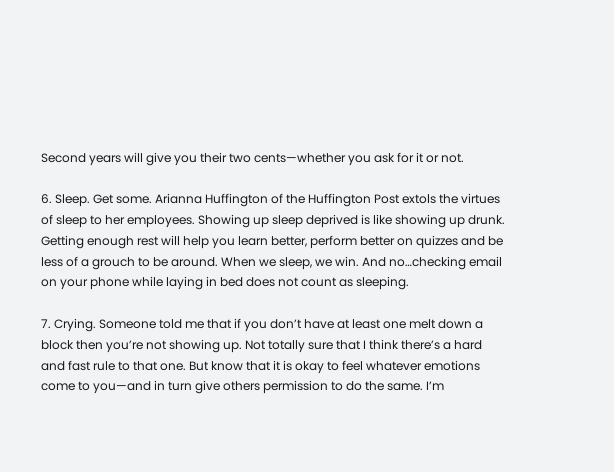Second years will give you their two cents—whether you ask for it or not.

6. Sleep. Get some. Arianna Huffington of the Huffington Post extols the virtues of sleep to her employees. Showing up sleep deprived is like showing up drunk. Getting enough rest will help you learn better, perform better on quizzes and be less of a grouch to be around. When we sleep, we win. And no…checking email on your phone while laying in bed does not count as sleeping.

7. Crying. Someone told me that if you don’t have at least one melt down a block then you’re not showing up. Not totally sure that I think there’s a hard and fast rule to that one. But know that it is okay to feel whatever emotions come to you—and in turn give others permission to do the same. I’m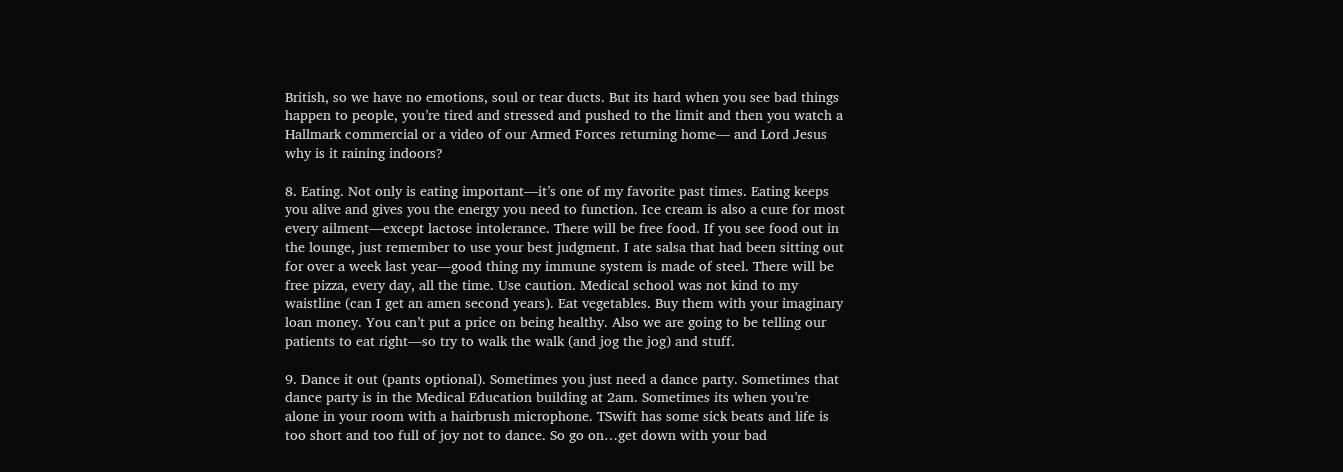British, so we have no emotions, soul or tear ducts. But its hard when you see bad things happen to people, you’re tired and stressed and pushed to the limit and then you watch a Hallmark commercial or a video of our Armed Forces returning home— and Lord Jesus why is it raining indoors?

8. Eating. Not only is eating important—it’s one of my favorite past times. Eating keeps you alive and gives you the energy you need to function. Ice cream is also a cure for most every ailment—except lactose intolerance. There will be free food. If you see food out in the lounge, just remember to use your best judgment. I ate salsa that had been sitting out for over a week last year—good thing my immune system is made of steel. There will be free pizza, every day, all the time. Use caution. Medical school was not kind to my waistline (can I get an amen second years). Eat vegetables. Buy them with your imaginary loan money. You can’t put a price on being healthy. Also we are going to be telling our patients to eat right—so try to walk the walk (and jog the jog) and stuff.

9. Dance it out (pants optional). Sometimes you just need a dance party. Sometimes that dance party is in the Medical Education building at 2am. Sometimes its when you’re alone in your room with a hairbrush microphone. TSwift has some sick beats and life is too short and too full of joy not to dance. So go on…get down with your bad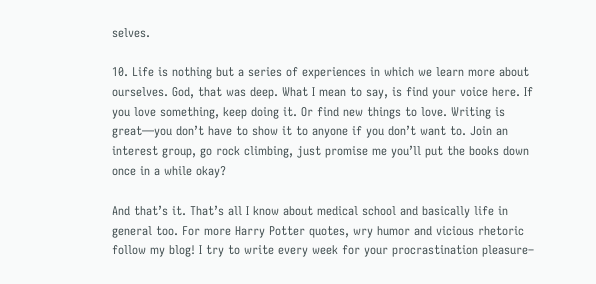selves.

10. Life is nothing but a series of experiences in which we learn more about ourselves. God, that was deep. What I mean to say, is find your voice here. If you love something, keep doing it. Or find new things to love. Writing is great—you don’t have to show it to anyone if you don’t want to. Join an interest group, go rock climbing, just promise me you’ll put the books down once in a while okay?

And that’s it. That’s all I know about medical school and basically life in general too. For more Harry Potter quotes, wry humor and vicious rhetoric follow my blog! I try to write every week for your procrastination pleasure–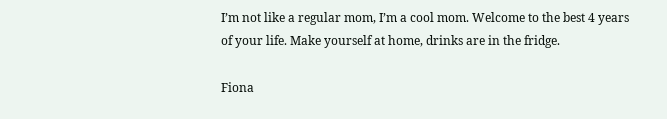I’m not like a regular mom, I’m a cool mom. Welcome to the best 4 years of your life. Make yourself at home, drinks are in the fridge.

Fiona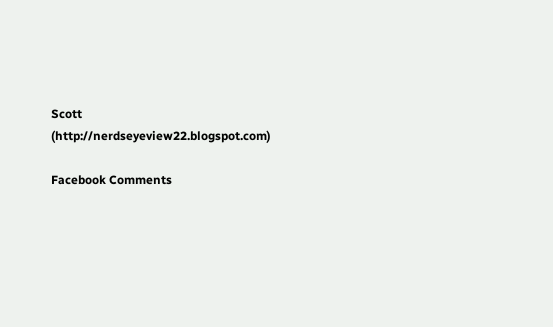Scott (http://nerdseyeview22.blogspot.com)

Facebook Comments